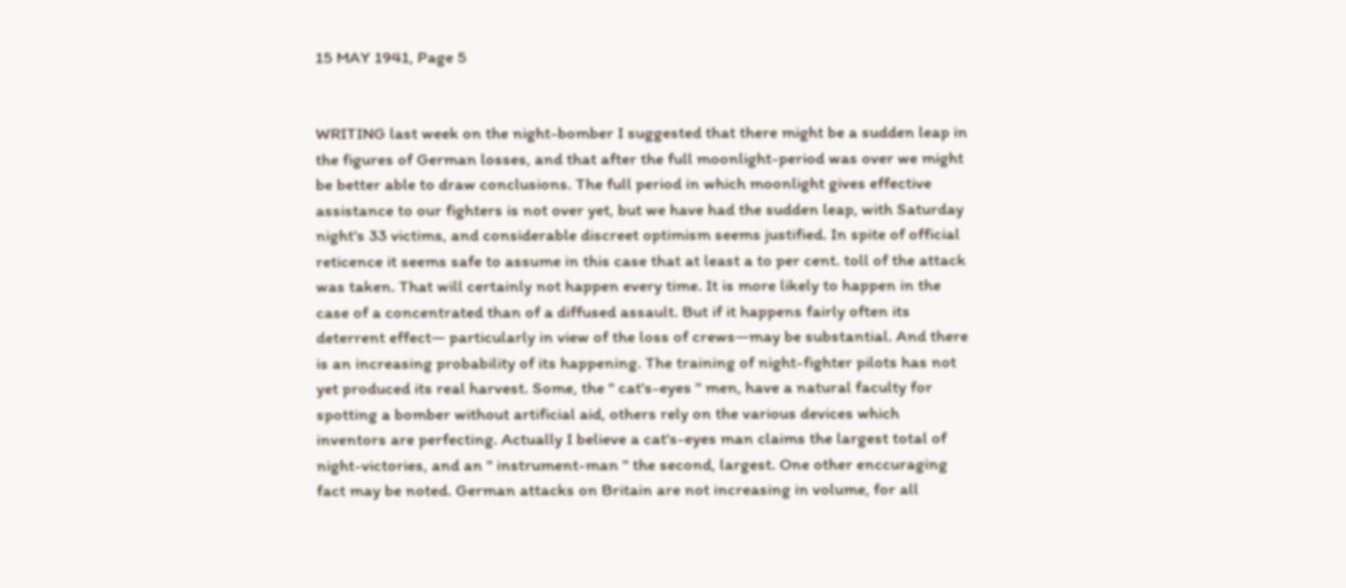15 MAY 1941, Page 5


WRITING last week on the night-bomber I suggested that there might be a sudden leap in the figures of German losses, and that after the full moonlight-period was over we might be better able to draw conclusions. The full period in which moonlight gives effective assistance to our fighters is not over yet, but we have had the sudden leap, with Saturday night's 33 victims, and considerable discreet optimism seems justified. In spite of official reticence it seems safe to assume in this case that at least a to per cent. toll of the attack was taken. That will certainly not happen every time. It is more likely to happen in the case of a concentrated than of a diffused assault. But if it happens fairly often its deterrent effect— particularly in view of the loss of crews—may be substantial. And there is an increasing probability of its happening. The training of night-fighter pilots has not yet produced its real harvest. Some, the " cat's-eyes " men, have a natural faculty for spotting a bomber without artificial aid, others rely on the various devices which inventors are perfecting. Actually I believe a cat's-eyes man claims the largest total of night-victories, and an " instrument-man " the second, largest. One other enccuraging fact may be noted. German attacks on Britain are not increasing in volume, for all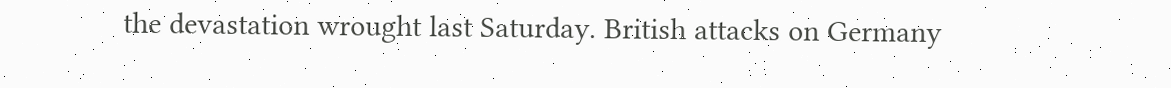the devastation wrought last Saturday. British attacks on Germany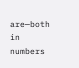are—both in numbers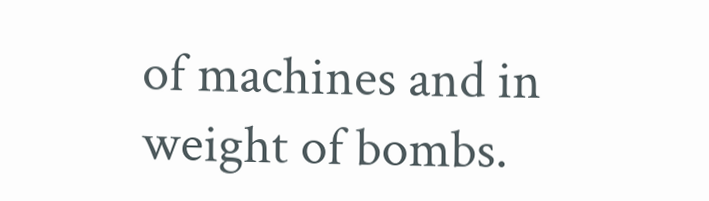of machines and in weight of bombs.